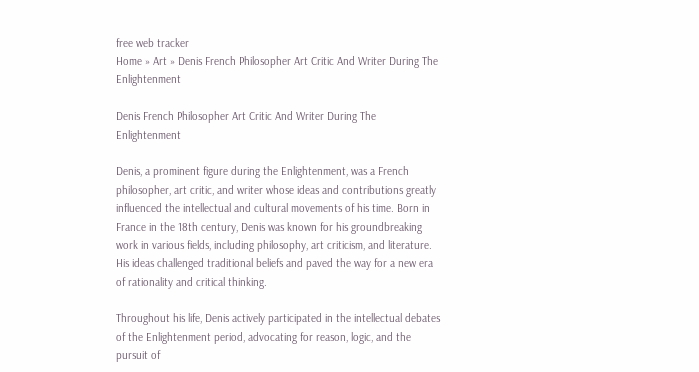free web tracker
Home » Art » Denis French Philosopher Art Critic And Writer During The Enlightenment

Denis French Philosopher Art Critic And Writer During The Enlightenment

Denis, a prominent figure during the Enlightenment, was a French philosopher, art critic, and writer whose ideas and contributions greatly influenced the intellectual and cultural movements of his time. Born in France in the 18th century, Denis was known for his groundbreaking work in various fields, including philosophy, art criticism, and literature. His ideas challenged traditional beliefs and paved the way for a new era of rationality and critical thinking.

Throughout his life, Denis actively participated in the intellectual debates of the Enlightenment period, advocating for reason, logic, and the pursuit of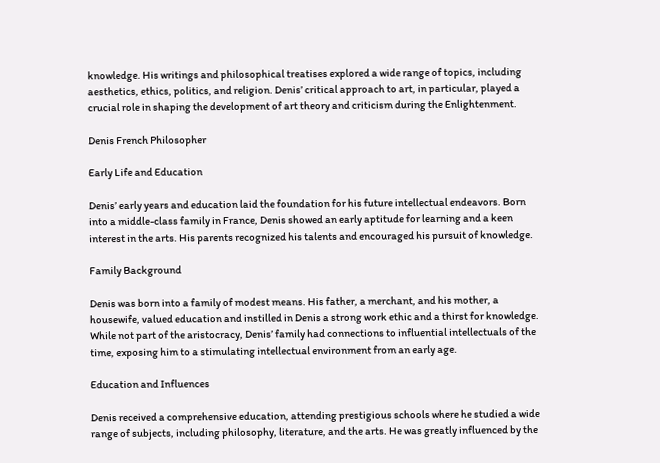knowledge. His writings and philosophical treatises explored a wide range of topics, including aesthetics, ethics, politics, and religion. Denis’ critical approach to art, in particular, played a crucial role in shaping the development of art theory and criticism during the Enlightenment.

Denis French Philosopher

Early Life and Education

Denis’ early years and education laid the foundation for his future intellectual endeavors. Born into a middle-class family in France, Denis showed an early aptitude for learning and a keen interest in the arts. His parents recognized his talents and encouraged his pursuit of knowledge.

Family Background

Denis was born into a family of modest means. His father, a merchant, and his mother, a housewife, valued education and instilled in Denis a strong work ethic and a thirst for knowledge. While not part of the aristocracy, Denis’ family had connections to influential intellectuals of the time, exposing him to a stimulating intellectual environment from an early age.

Education and Influences

Denis received a comprehensive education, attending prestigious schools where he studied a wide range of subjects, including philosophy, literature, and the arts. He was greatly influenced by the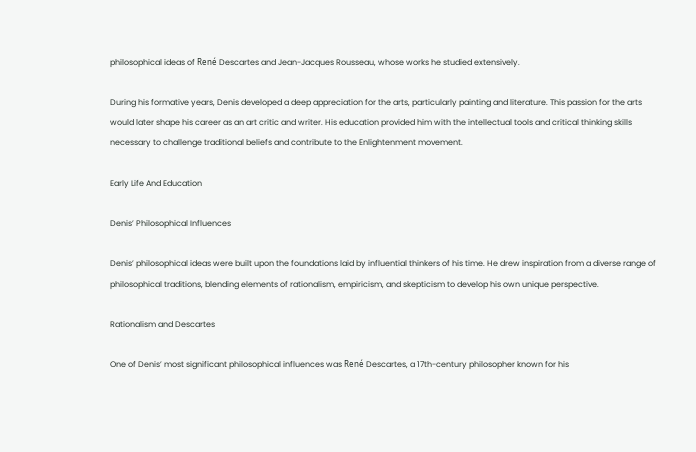philosophical ideas of René Descartes and Jean-Jacques Rousseau, whose works he studied extensively.

During his formative years, Denis developed a deep appreciation for the arts, particularly painting and literature. This passion for the arts would later shape his career as an art critic and writer. His education provided him with the intellectual tools and critical thinking skills necessary to challenge traditional beliefs and contribute to the Enlightenment movement.

Early Life And Education

Denis’ Philosophical Influences

Denis’ philosophical ideas were built upon the foundations laid by influential thinkers of his time. He drew inspiration from a diverse range of philosophical traditions, blending elements of rationalism, empiricism, and skepticism to develop his own unique perspective.

Rationalism and Descartes

One of Denis’ most significant philosophical influences was René Descartes, a 17th-century philosopher known for his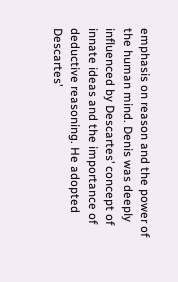emphasis on reason and the power of the human mind. Denis was deeply influenced by Descartes’ concept of innate ideas and the importance of deductive reasoning. He adopted Descartes’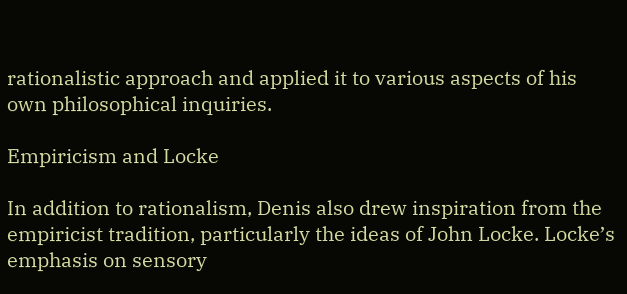rationalistic approach and applied it to various aspects of his own philosophical inquiries.

Empiricism and Locke

In addition to rationalism, Denis also drew inspiration from the empiricist tradition, particularly the ideas of John Locke. Locke’s emphasis on sensory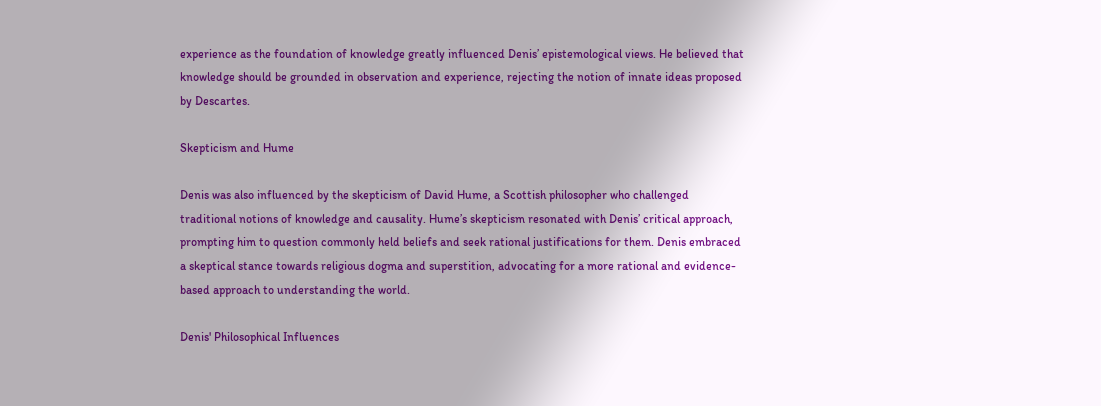experience as the foundation of knowledge greatly influenced Denis’ epistemological views. He believed that knowledge should be grounded in observation and experience, rejecting the notion of innate ideas proposed by Descartes.

Skepticism and Hume

Denis was also influenced by the skepticism of David Hume, a Scottish philosopher who challenged traditional notions of knowledge and causality. Hume’s skepticism resonated with Denis’ critical approach, prompting him to question commonly held beliefs and seek rational justifications for them. Denis embraced a skeptical stance towards religious dogma and superstition, advocating for a more rational and evidence-based approach to understanding the world.

Denis' Philosophical Influences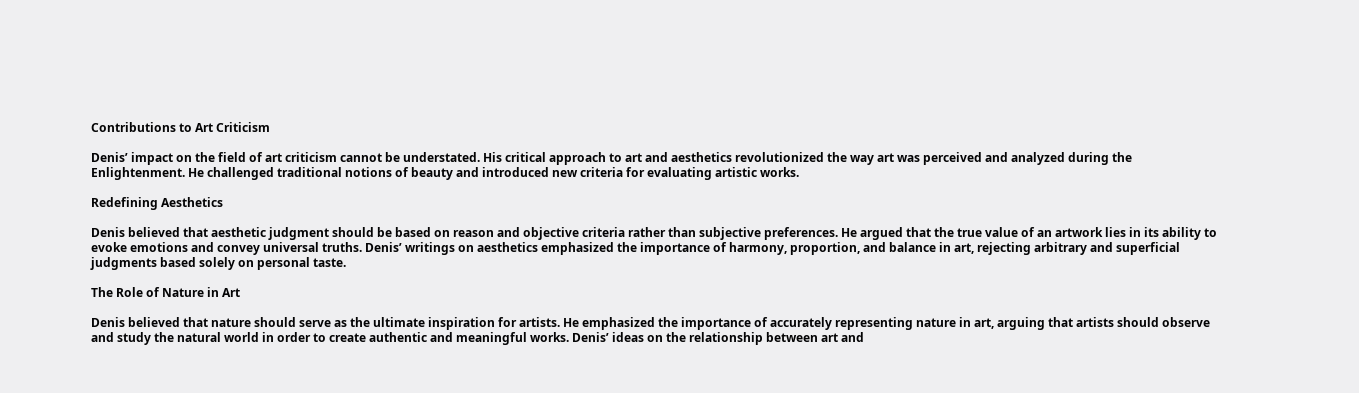Contributions to Art Criticism

Denis’ impact on the field of art criticism cannot be understated. His critical approach to art and aesthetics revolutionized the way art was perceived and analyzed during the Enlightenment. He challenged traditional notions of beauty and introduced new criteria for evaluating artistic works.

Redefining Aesthetics

Denis believed that aesthetic judgment should be based on reason and objective criteria rather than subjective preferences. He argued that the true value of an artwork lies in its ability to evoke emotions and convey universal truths. Denis’ writings on aesthetics emphasized the importance of harmony, proportion, and balance in art, rejecting arbitrary and superficial judgments based solely on personal taste.

The Role of Nature in Art

Denis believed that nature should serve as the ultimate inspiration for artists. He emphasized the importance of accurately representing nature in art, arguing that artists should observe and study the natural world in order to create authentic and meaningful works. Denis’ ideas on the relationship between art and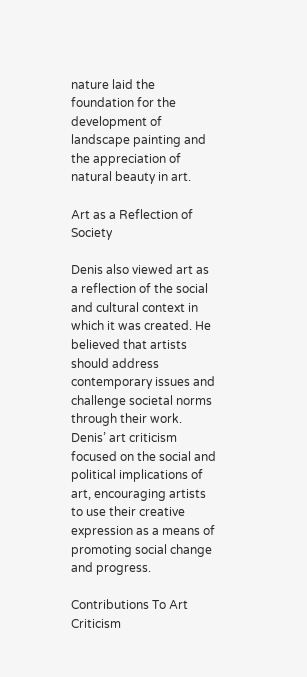nature laid the foundation for the development of landscape painting and the appreciation of natural beauty in art.

Art as a Reflection of Society

Denis also viewed art as a reflection of the social and cultural context in which it was created. He believed that artists should address contemporary issues and challenge societal norms through their work. Denis’ art criticism focused on the social and political implications of art, encouraging artists to use their creative expression as a means of promoting social change and progress.

Contributions To Art Criticism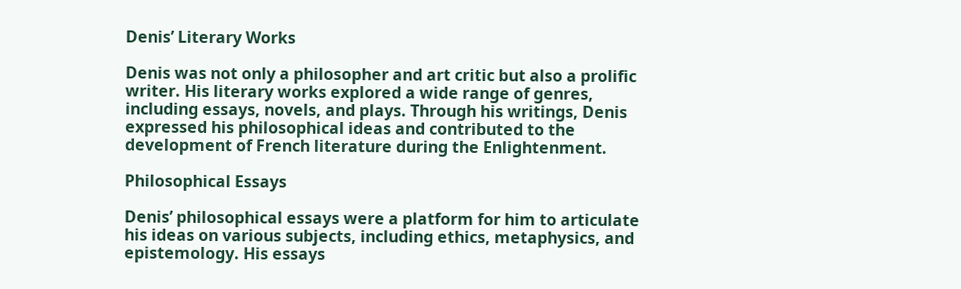Denis’ Literary Works

Denis was not only a philosopher and art critic but also a prolific writer. His literary works explored a wide range of genres, including essays, novels, and plays. Through his writings, Denis expressed his philosophical ideas and contributed to the development of French literature during the Enlightenment.

Philosophical Essays

Denis’ philosophical essays were a platform for him to articulate his ideas on various subjects, including ethics, metaphysics, and epistemology. His essays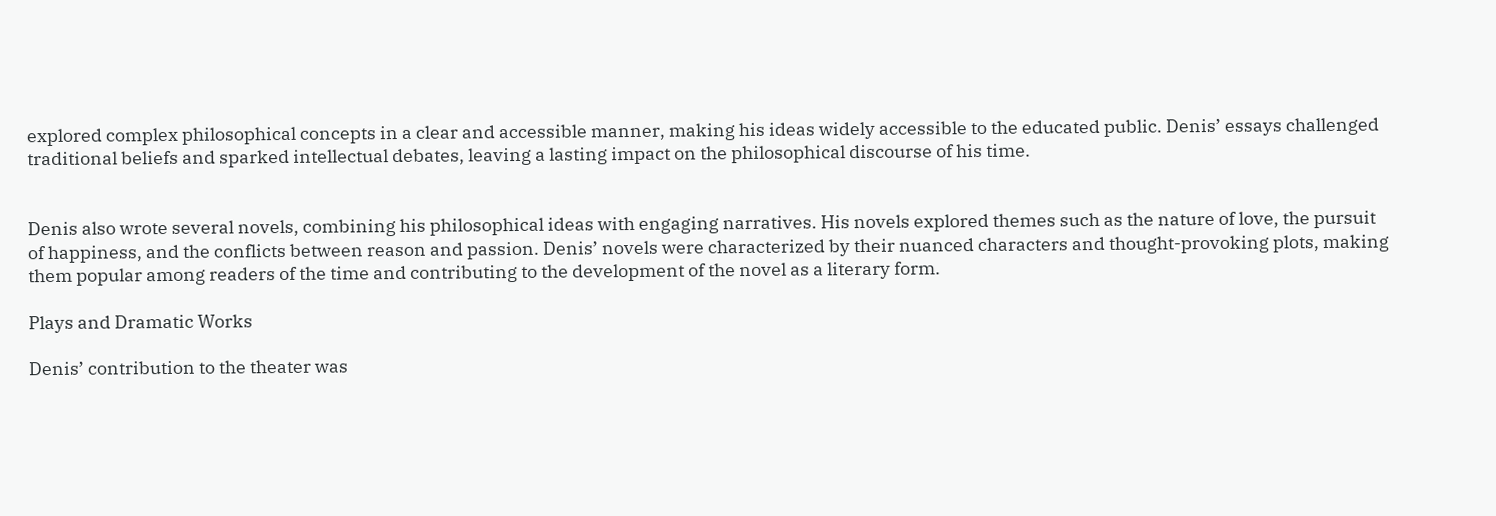explored complex philosophical concepts in a clear and accessible manner, making his ideas widely accessible to the educated public. Denis’ essays challenged traditional beliefs and sparked intellectual debates, leaving a lasting impact on the philosophical discourse of his time.


Denis also wrote several novels, combining his philosophical ideas with engaging narratives. His novels explored themes such as the nature of love, the pursuit of happiness, and the conflicts between reason and passion. Denis’ novels were characterized by their nuanced characters and thought-provoking plots, making them popular among readers of the time and contributing to the development of the novel as a literary form.

Plays and Dramatic Works

Denis’ contribution to the theater was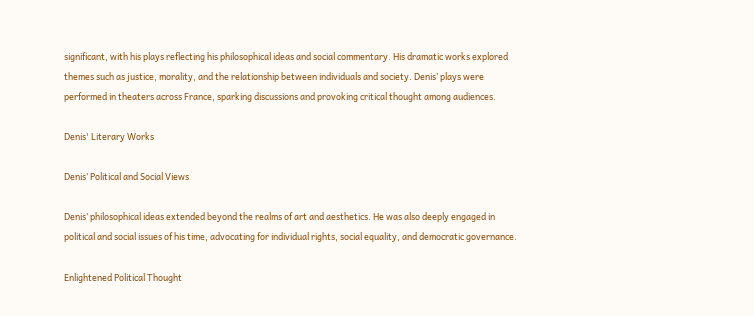significant, with his plays reflecting his philosophical ideas and social commentary. His dramatic works explored themes such as justice, morality, and the relationship between individuals and society. Denis’ plays were performed in theaters across France, sparking discussions and provoking critical thought among audiences.

Denis' Literary Works

Denis’ Political and Social Views

Denis’ philosophical ideas extended beyond the realms of art and aesthetics. He was also deeply engaged in political and social issues of his time, advocating for individual rights, social equality, and democratic governance.

Enlightened Political Thought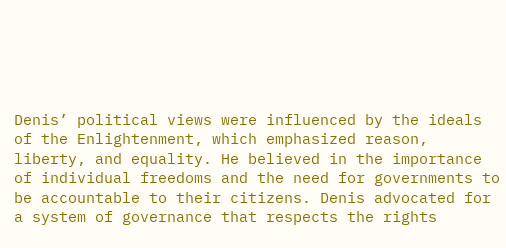Denis’ political views were influenced by the ideals of the Enlightenment, which emphasized reason, liberty, and equality. He believed in the importance of individual freedoms and the need for governments to be accountable to their citizens. Denis advocated for a system of governance that respects the rights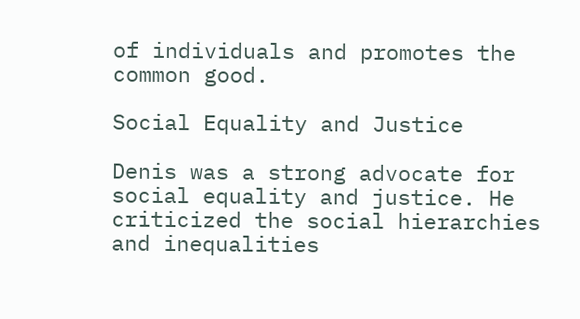of individuals and promotes the common good.

Social Equality and Justice

Denis was a strong advocate for social equality and justice. He criticized the social hierarchies and inequalities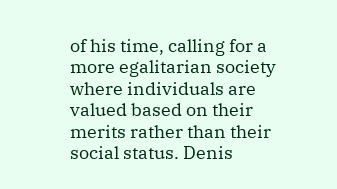of his time, calling for a more egalitarian society where individuals are valued based on their merits rather than their social status. Denis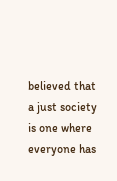believed that a just society is one where everyone has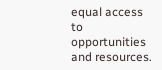equal access to opportunities and resources.